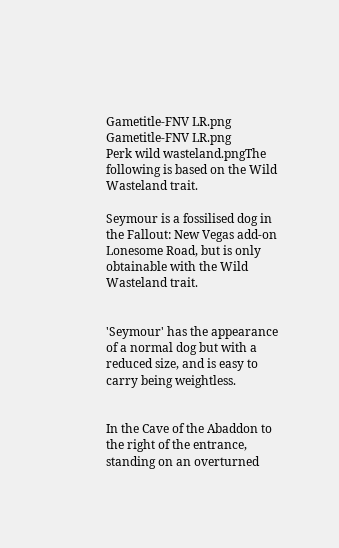Gametitle-FNV LR.png
Gametitle-FNV LR.png
Perk wild wasteland.pngThe following is based on the Wild Wasteland trait.

Seymour is a fossilised dog in the Fallout: New Vegas add-on Lonesome Road, but is only obtainable with the Wild Wasteland trait.


'Seymour' has the appearance of a normal dog but with a reduced size, and is easy to carry being weightless.


In the Cave of the Abaddon to the right of the entrance, standing on an overturned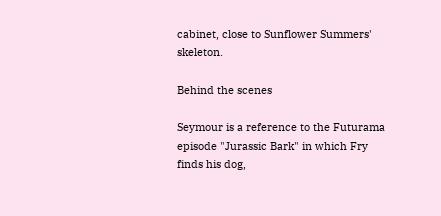cabinet, close to Sunflower Summers' skeleton.

Behind the scenes

Seymour is a reference to the Futurama episode "Jurassic Bark" in which Fry finds his dog,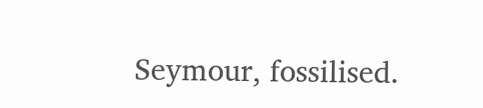Seymour, fossilised.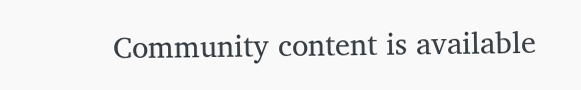Community content is available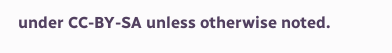under CC-BY-SA unless otherwise noted.